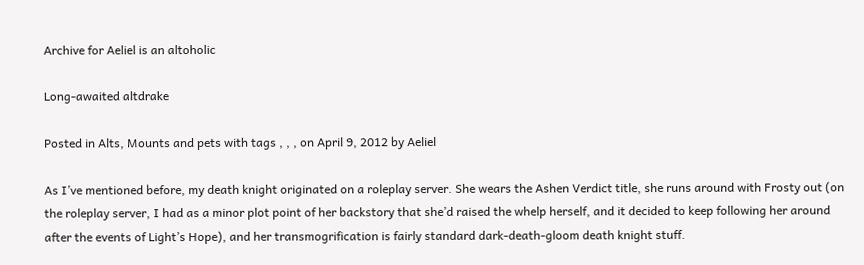Archive for Aeliel is an altoholic

Long-awaited altdrake

Posted in Alts, Mounts and pets with tags , , , on April 9, 2012 by Aeliel

As I’ve mentioned before, my death knight originated on a roleplay server. She wears the Ashen Verdict title, she runs around with Frosty out (on the roleplay server, I had as a minor plot point of her backstory that she’d raised the whelp herself, and it decided to keep following her around after the events of Light’s Hope), and her transmogrification is fairly standard dark-death-gloom death knight stuff.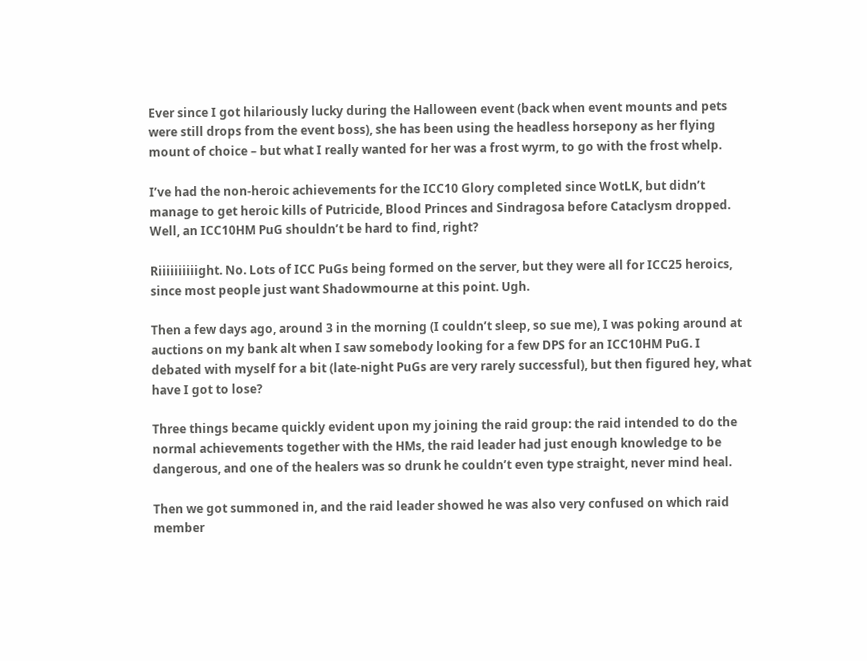Ever since I got hilariously lucky during the Halloween event (back when event mounts and pets were still drops from the event boss), she has been using the headless horsepony as her flying mount of choice – but what I really wanted for her was a frost wyrm, to go with the frost whelp.

I’ve had the non-heroic achievements for the ICC10 Glory completed since WotLK, but didn’t manage to get heroic kills of Putricide, Blood Princes and Sindragosa before Cataclysm dropped. Well, an ICC10HM PuG shouldn’t be hard to find, right?

Riiiiiiiiiight. No. Lots of ICC PuGs being formed on the server, but they were all for ICC25 heroics, since most people just want Shadowmourne at this point. Ugh.

Then a few days ago, around 3 in the morning (I couldn’t sleep, so sue me), I was poking around at auctions on my bank alt when I saw somebody looking for a few DPS for an ICC10HM PuG. I debated with myself for a bit (late-night PuGs are very rarely successful), but then figured hey, what have I got to lose?

Three things became quickly evident upon my joining the raid group: the raid intended to do the normal achievements together with the HMs, the raid leader had just enough knowledge to be dangerous, and one of the healers was so drunk he couldn’t even type straight, never mind heal.

Then we got summoned in, and the raid leader showed he was also very confused on which raid member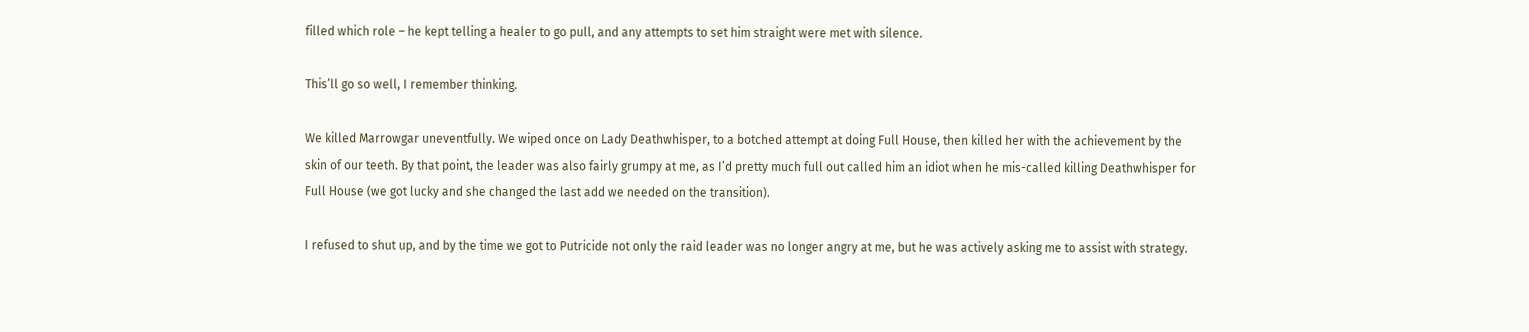filled which role – he kept telling a healer to go pull, and any attempts to set him straight were met with silence.

This’ll go so well, I remember thinking.

We killed Marrowgar uneventfully. We wiped once on Lady Deathwhisper, to a botched attempt at doing Full House, then killed her with the achievement by the skin of our teeth. By that point, the leader was also fairly grumpy at me, as I’d pretty much full out called him an idiot when he mis-called killing Deathwhisper for Full House (we got lucky and she changed the last add we needed on the transition).

I refused to shut up, and by the time we got to Putricide not only the raid leader was no longer angry at me, but he was actively asking me to assist with strategy.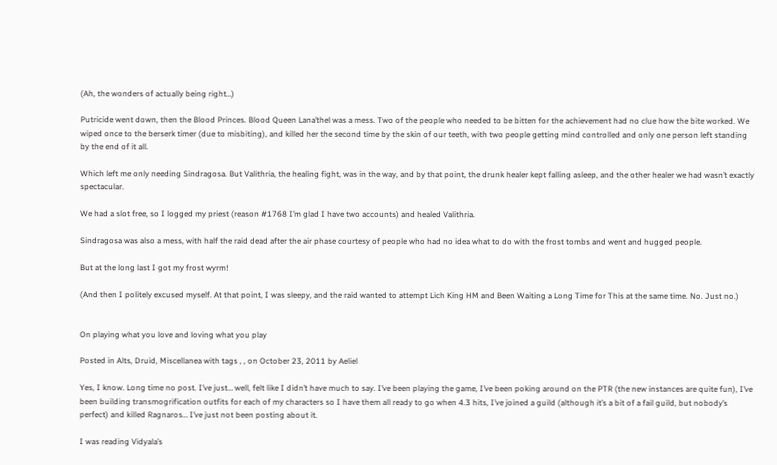(Ah, the wonders of actually being right…)

Putricide went down, then the Blood Princes. Blood Queen Lana’thel was a mess. Two of the people who needed to be bitten for the achievement had no clue how the bite worked. We wiped once to the berserk timer (due to misbiting), and killed her the second time by the skin of our teeth, with two people getting mind controlled and only one person left standing by the end of it all.

Which left me only needing Sindragosa. But Valithria, the healing fight, was in the way, and by that point, the drunk healer kept falling asleep, and the other healer we had wasn’t exactly spectacular.

We had a slot free, so I logged my priest (reason #1768 I’m glad I have two accounts) and healed Valithria.

Sindragosa was also a mess, with half the raid dead after the air phase courtesy of people who had no idea what to do with the frost tombs and went and hugged people.

But at the long last I got my frost wyrm!

(And then I politely excused myself. At that point, I was sleepy, and the raid wanted to attempt Lich King HM and Been Waiting a Long Time for This at the same time. No. Just no.)


On playing what you love and loving what you play

Posted in Alts, Druid, Miscellanea with tags , , on October 23, 2011 by Aeliel

Yes, I know. Long time no post. I’ve just… well, felt like I didn’t have much to say. I’ve been playing the game, I’ve been poking around on the PTR (the new instances are quite fun), I’ve been building transmogrification outfits for each of my characters so I have them all ready to go when 4.3 hits, I’ve joined a guild (although it’s a bit of a fail guild, but nobody’s perfect) and killed Ragnaros… I’ve just not been posting about it.

I was reading Vidyala’s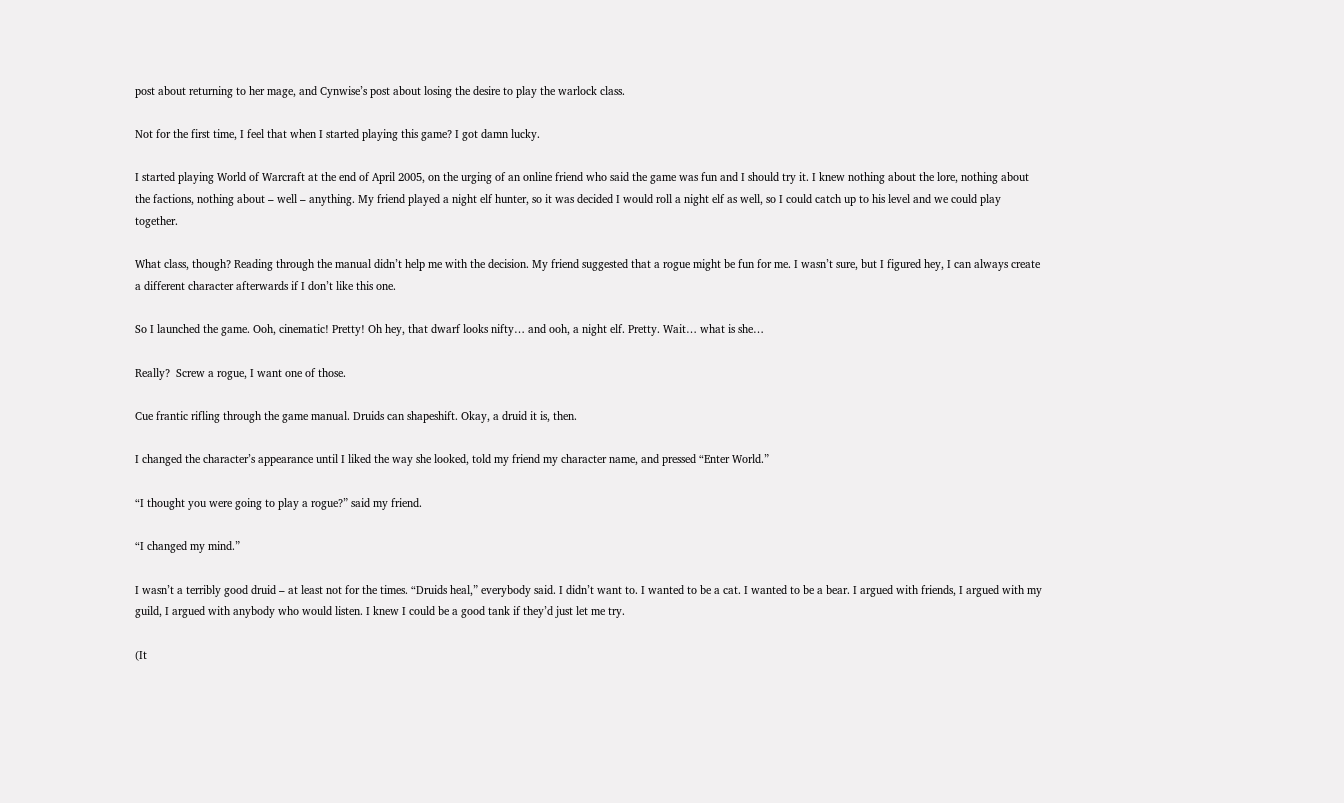post about returning to her mage, and Cynwise’s post about losing the desire to play the warlock class.

Not for the first time, I feel that when I started playing this game? I got damn lucky.

I started playing World of Warcraft at the end of April 2005, on the urging of an online friend who said the game was fun and I should try it. I knew nothing about the lore, nothing about the factions, nothing about – well – anything. My friend played a night elf hunter, so it was decided I would roll a night elf as well, so I could catch up to his level and we could play together.

What class, though? Reading through the manual didn’t help me with the decision. My friend suggested that a rogue might be fun for me. I wasn’t sure, but I figured hey, I can always create a different character afterwards if I don’t like this one.

So I launched the game. Ooh, cinematic! Pretty! Oh hey, that dwarf looks nifty… and ooh, a night elf. Pretty. Wait… what is she…

Really?  Screw a rogue, I want one of those.

Cue frantic rifling through the game manual. Druids can shapeshift. Okay, a druid it is, then.

I changed the character’s appearance until I liked the way she looked, told my friend my character name, and pressed “Enter World.”

“I thought you were going to play a rogue?” said my friend.

“I changed my mind.”

I wasn’t a terribly good druid – at least not for the times. “Druids heal,” everybody said. I didn’t want to. I wanted to be a cat. I wanted to be a bear. I argued with friends, I argued with my guild, I argued with anybody who would listen. I knew I could be a good tank if they’d just let me try.

(It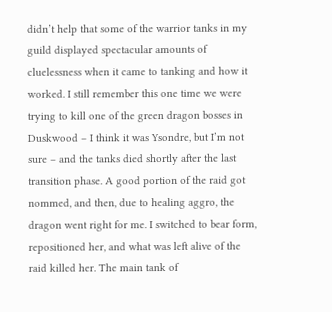didn’t help that some of the warrior tanks in my guild displayed spectacular amounts of cluelessness when it came to tanking and how it worked. I still remember this one time we were trying to kill one of the green dragon bosses in Duskwood – I think it was Ysondre, but I’m not sure – and the tanks died shortly after the last transition phase. A good portion of the raid got nommed, and then, due to healing aggro, the dragon went right for me. I switched to bear form, repositioned her, and what was left alive of the raid killed her. The main tank of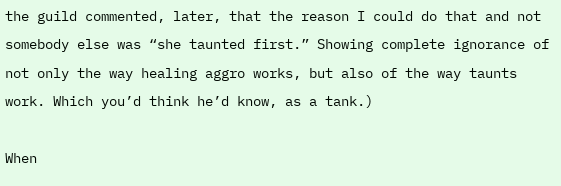the guild commented, later, that the reason I could do that and not somebody else was “she taunted first.” Showing complete ignorance of not only the way healing aggro works, but also of the way taunts work. Which you’d think he’d know, as a tank.)

When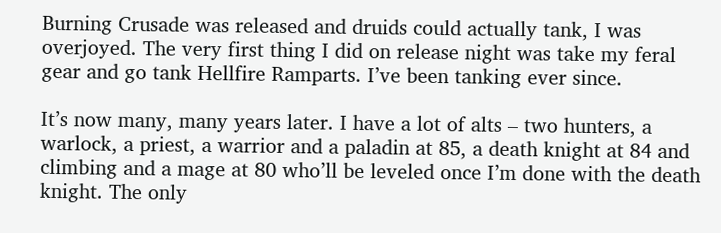Burning Crusade was released and druids could actually tank, I was overjoyed. The very first thing I did on release night was take my feral gear and go tank Hellfire Ramparts. I’ve been tanking ever since.

It’s now many, many years later. I have a lot of alts – two hunters, a warlock, a priest, a warrior and a paladin at 85, a death knight at 84 and climbing and a mage at 80 who’ll be leveled once I’m done with the death knight. The only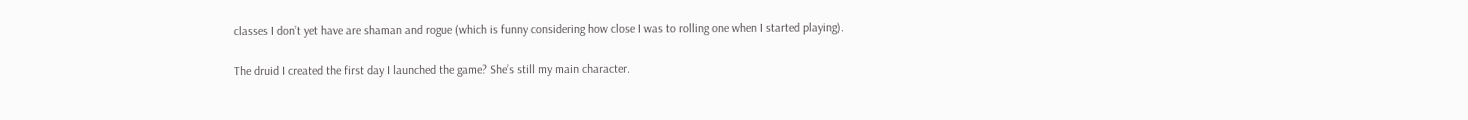classes I don’t yet have are shaman and rogue (which is funny considering how close I was to rolling one when I started playing).

The druid I created the first day I launched the game? She’s still my main character.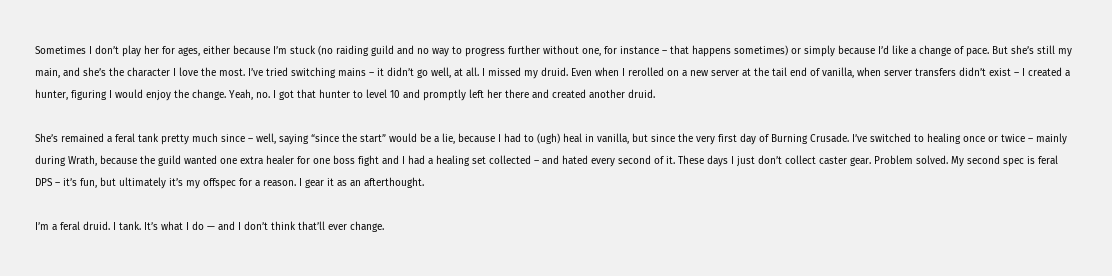Sometimes I don’t play her for ages, either because I’m stuck (no raiding guild and no way to progress further without one, for instance – that happens sometimes) or simply because I’d like a change of pace. But she’s still my main, and she’s the character I love the most. I’ve tried switching mains – it didn’t go well, at all. I missed my druid. Even when I rerolled on a new server at the tail end of vanilla, when server transfers didn’t exist – I created a hunter, figuring I would enjoy the change. Yeah, no. I got that hunter to level 10 and promptly left her there and created another druid.

She’s remained a feral tank pretty much since – well, saying “since the start” would be a lie, because I had to (ugh) heal in vanilla, but since the very first day of Burning Crusade. I’ve switched to healing once or twice – mainly during Wrath, because the guild wanted one extra healer for one boss fight and I had a healing set collected – and hated every second of it. These days I just don’t collect caster gear. Problem solved. My second spec is feral DPS – it’s fun, but ultimately it’s my offspec for a reason. I gear it as an afterthought.

I’m a feral druid. I tank. It’s what I do — and I don’t think that’ll ever change.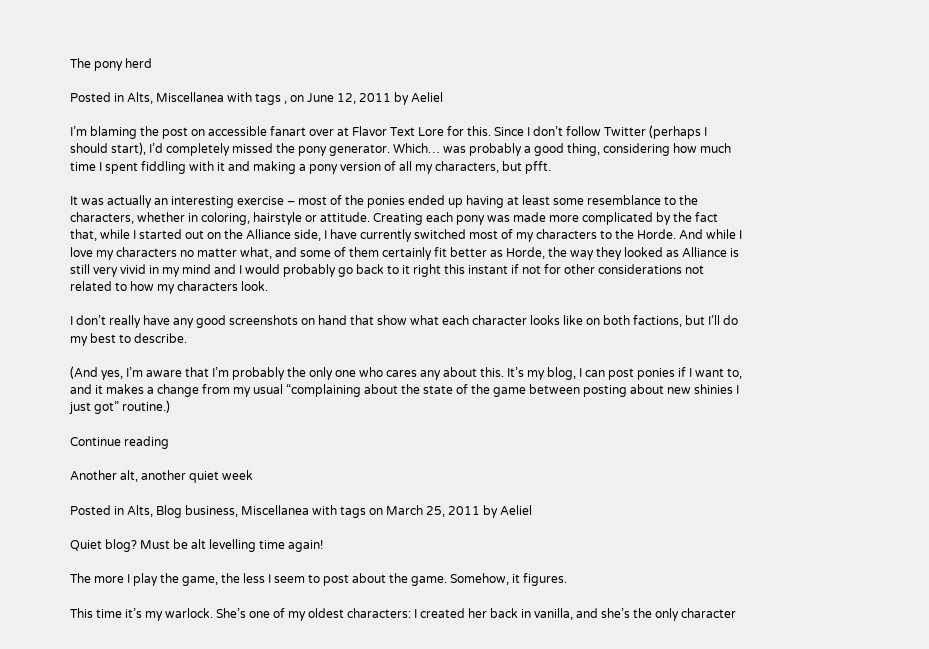The pony herd

Posted in Alts, Miscellanea with tags , on June 12, 2011 by Aeliel

I’m blaming the post on accessible fanart over at Flavor Text Lore for this. Since I don’t follow Twitter (perhaps I should start), I’d completely missed the pony generator. Which… was probably a good thing, considering how much time I spent fiddling with it and making a pony version of all my characters, but pfft.

It was actually an interesting exercise – most of the ponies ended up having at least some resemblance to the characters, whether in coloring, hairstyle or attitude. Creating each pony was made more complicated by the fact that, while I started out on the Alliance side, I have currently switched most of my characters to the Horde. And while I love my characters no matter what, and some of them certainly fit better as Horde, the way they looked as Alliance is still very vivid in my mind and I would probably go back to it right this instant if not for other considerations not related to how my characters look.

I don’t really have any good screenshots on hand that show what each character looks like on both factions, but I’ll do my best to describe.

(And yes, I’m aware that I’m probably the only one who cares any about this. It’s my blog, I can post ponies if I want to, and it makes a change from my usual “complaining about the state of the game between posting about new shinies I just got” routine.)

Continue reading

Another alt, another quiet week

Posted in Alts, Blog business, Miscellanea with tags on March 25, 2011 by Aeliel

Quiet blog? Must be alt levelling time again!

The more I play the game, the less I seem to post about the game. Somehow, it figures.

This time it’s my warlock. She’s one of my oldest characters: I created her back in vanilla, and she’s the only character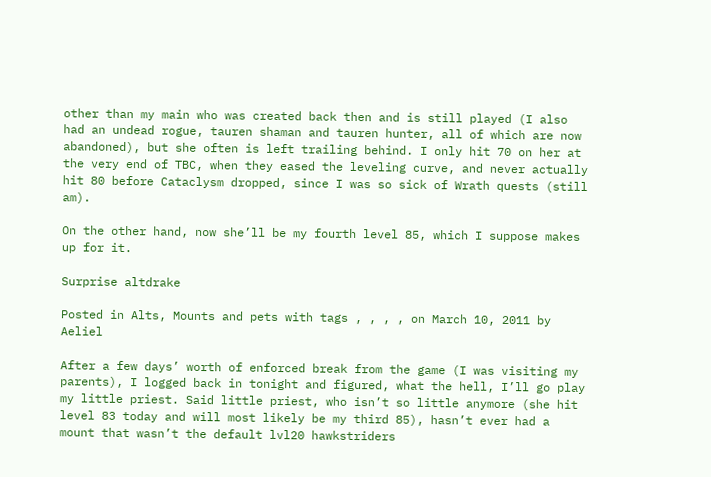other than my main who was created back then and is still played (I also had an undead rogue, tauren shaman and tauren hunter, all of which are now abandoned), but she often is left trailing behind. I only hit 70 on her at the very end of TBC, when they eased the leveling curve, and never actually hit 80 before Cataclysm dropped, since I was so sick of Wrath quests (still am).

On the other hand, now she’ll be my fourth level 85, which I suppose makes up for it.

Surprise altdrake

Posted in Alts, Mounts and pets with tags , , , , on March 10, 2011 by Aeliel

After a few days’ worth of enforced break from the game (I was visiting my parents), I logged back in tonight and figured, what the hell, I’ll go play my little priest. Said little priest, who isn’t so little anymore (she hit level 83 today and will most likely be my third 85), hasn’t ever had a mount that wasn’t the default lvl20 hawkstriders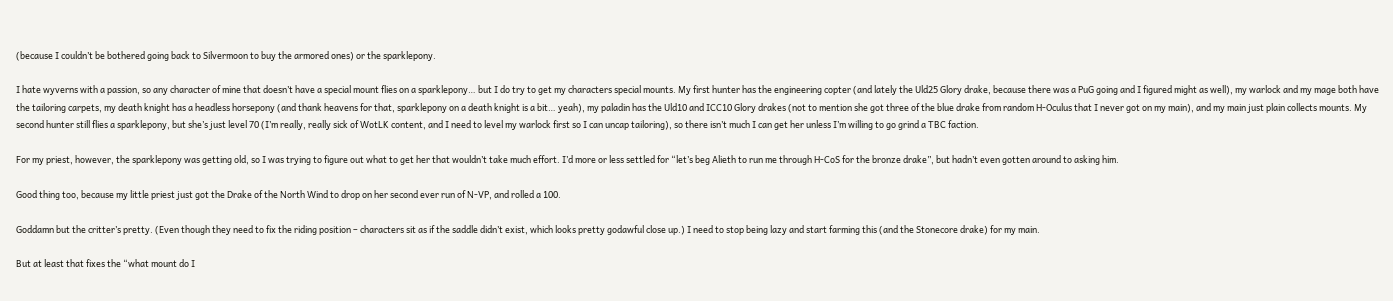(because I couldn’t be bothered going back to Silvermoon to buy the armored ones) or the sparklepony.

I hate wyverns with a passion, so any character of mine that doesn’t have a special mount flies on a sparklepony… but I do try to get my characters special mounts. My first hunter has the engineering copter (and lately the Uld25 Glory drake, because there was a PuG going and I figured might as well), my warlock and my mage both have the tailoring carpets, my death knight has a headless horsepony (and thank heavens for that, sparklepony on a death knight is a bit… yeah), my paladin has the Uld10 and ICC10 Glory drakes (not to mention she got three of the blue drake from random H-Oculus that I never got on my main), and my main just plain collects mounts. My second hunter still flies a sparklepony, but she’s just level 70 (I’m really, really sick of WotLK content, and I need to level my warlock first so I can uncap tailoring), so there isn’t much I can get her unless I’m willing to go grind a TBC faction.

For my priest, however, the sparklepony was getting old, so I was trying to figure out what to get her that wouldn’t take much effort. I’d more or less settled for “let’s beg Alieth to run me through H-CoS for the bronze drake”, but hadn’t even gotten around to asking him.

Good thing too, because my little priest just got the Drake of the North Wind to drop on her second ever run of N-VP, and rolled a 100.

Goddamn but the critter’s pretty. (Even though they need to fix the riding position – characters sit as if the saddle didn’t exist, which looks pretty godawful close up.) I need to stop being lazy and start farming this (and the Stonecore drake) for my main.

But at least that fixes the “what mount do I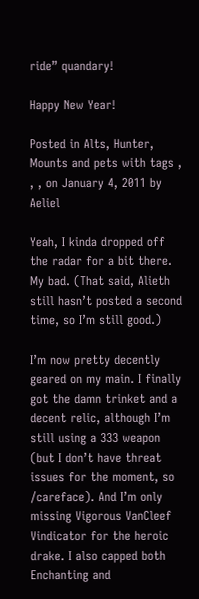ride” quandary!

Happy New Year!

Posted in Alts, Hunter, Mounts and pets with tags , , , on January 4, 2011 by Aeliel

Yeah, I kinda dropped off the radar for a bit there. My bad. (That said, Alieth still hasn’t posted a second time, so I’m still good.)

I’m now pretty decently geared on my main. I finally got the damn trinket and a decent relic, although I’m still using a 333 weapon (but I don’t have threat issues for the moment, so /careface). And I’m only missing Vigorous VanCleef Vindicator for the heroic drake. I also capped both Enchanting and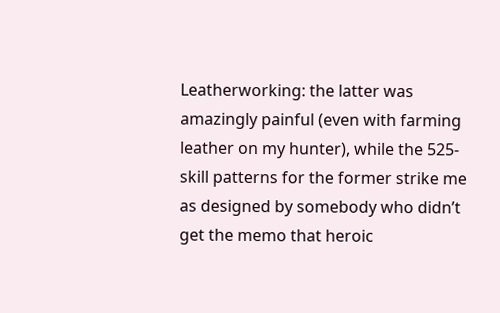Leatherworking: the latter was amazingly painful (even with farming leather on my hunter), while the 525-skill patterns for the former strike me as designed by somebody who didn’t get the memo that heroic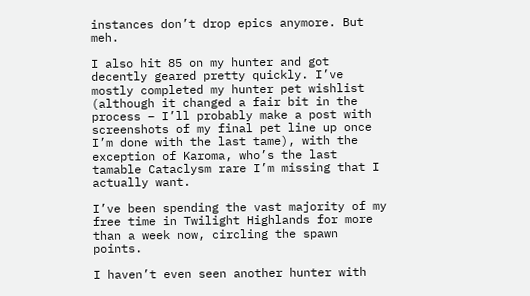instances don’t drop epics anymore. But meh.

I also hit 85 on my hunter and got decently geared pretty quickly. I’ve mostly completed my hunter pet wishlist (although it changed a fair bit in the process – I’ll probably make a post with screenshots of my final pet line up once I’m done with the last tame), with the exception of Karoma, who’s the last tamable Cataclysm rare I’m missing that I actually want.

I’ve been spending the vast majority of my free time in Twilight Highlands for more than a week now, circling the spawn points.

I haven’t even seen another hunter with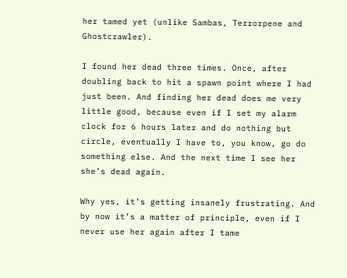her tamed yet (unlike Sambas, Terrorpene and Ghostcrawler).

I found her dead three times. Once, after doubling back to hit a spawn point where I had just been. And finding her dead does me very little good, because even if I set my alarm clock for 6 hours later and do nothing but circle, eventually I have to, you know, go do something else. And the next time I see her she’s dead again.

Why yes, it’s getting insanely frustrating. And by now it’s a matter of principle, even if I never use her again after I tame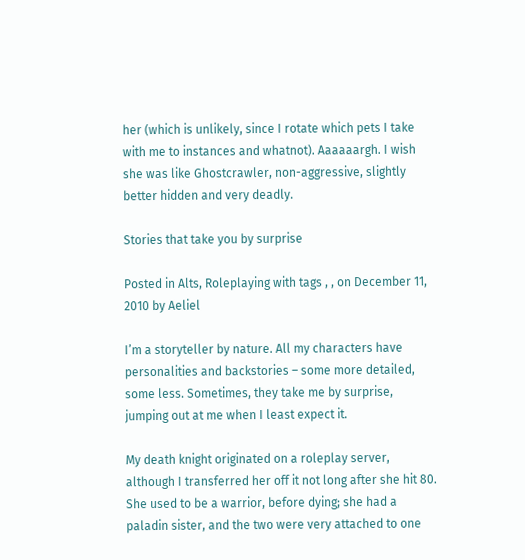her (which is unlikely, since I rotate which pets I take with me to instances and whatnot). Aaaaaargh. I wish she was like Ghostcrawler, non-aggressive, slightly better hidden and very deadly.

Stories that take you by surprise

Posted in Alts, Roleplaying with tags , , on December 11, 2010 by Aeliel

I’m a storyteller by nature. All my characters have personalities and backstories – some more detailed, some less. Sometimes, they take me by surprise, jumping out at me when I least expect it.

My death knight originated on a roleplay server, although I transferred her off it not long after she hit 80. She used to be a warrior, before dying; she had a paladin sister, and the two were very attached to one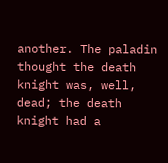another. The paladin thought the death knight was, well, dead; the death knight had a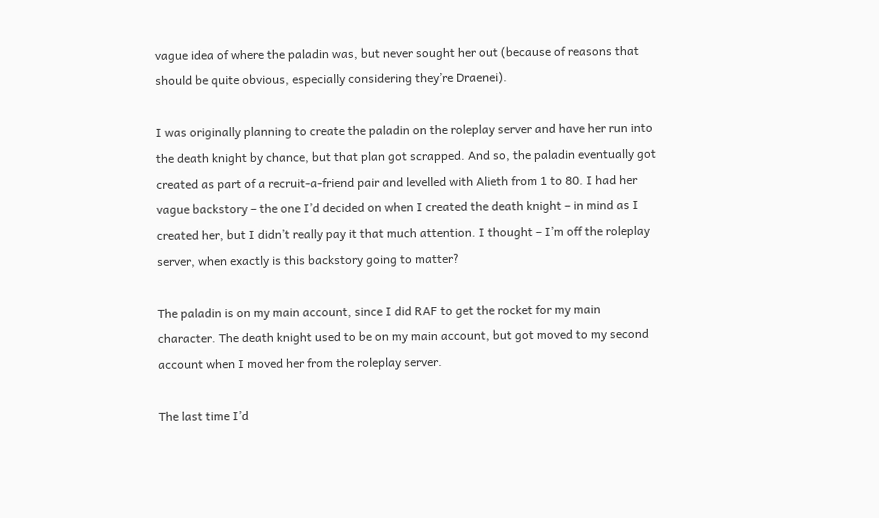vague idea of where the paladin was, but never sought her out (because of reasons that should be quite obvious, especially considering they’re Draenei).

I was originally planning to create the paladin on the roleplay server and have her run into the death knight by chance, but that plan got scrapped. And so, the paladin eventually got created as part of a recruit-a-friend pair and levelled with Alieth from 1 to 80. I had her vague backstory – the one I’d decided on when I created the death knight – in mind as I created her, but I didn’t really pay it that much attention. I thought – I’m off the roleplay server, when exactly is this backstory going to matter?

The paladin is on my main account, since I did RAF to get the rocket for my main character. The death knight used to be on my main account, but got moved to my second account when I moved her from the roleplay server.

The last time I’d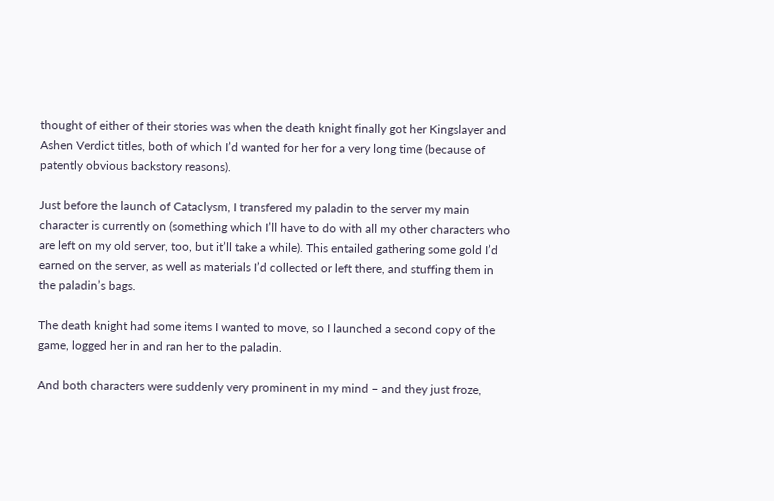thought of either of their stories was when the death knight finally got her Kingslayer and Ashen Verdict titles, both of which I’d wanted for her for a very long time (because of patently obvious backstory reasons).

Just before the launch of Cataclysm, I transfered my paladin to the server my main character is currently on (something which I’ll have to do with all my other characters who are left on my old server, too, but it’ll take a while). This entailed gathering some gold I’d earned on the server, as well as materials I’d collected or left there, and stuffing them in the paladin’s bags.

The death knight had some items I wanted to move, so I launched a second copy of the game, logged her in and ran her to the paladin.

And both characters were suddenly very prominent in my mind – and they just froze,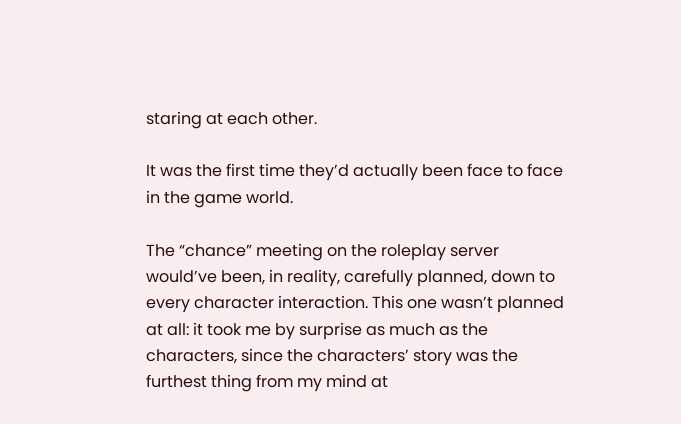staring at each other.

It was the first time they’d actually been face to face in the game world.

The “chance” meeting on the roleplay server would’ve been, in reality, carefully planned, down to every character interaction. This one wasn’t planned at all: it took me by surprise as much as the characters, since the characters’ story was the furthest thing from my mind at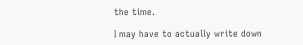the time.

I may have to actually write down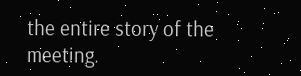the entire story of the meeting.